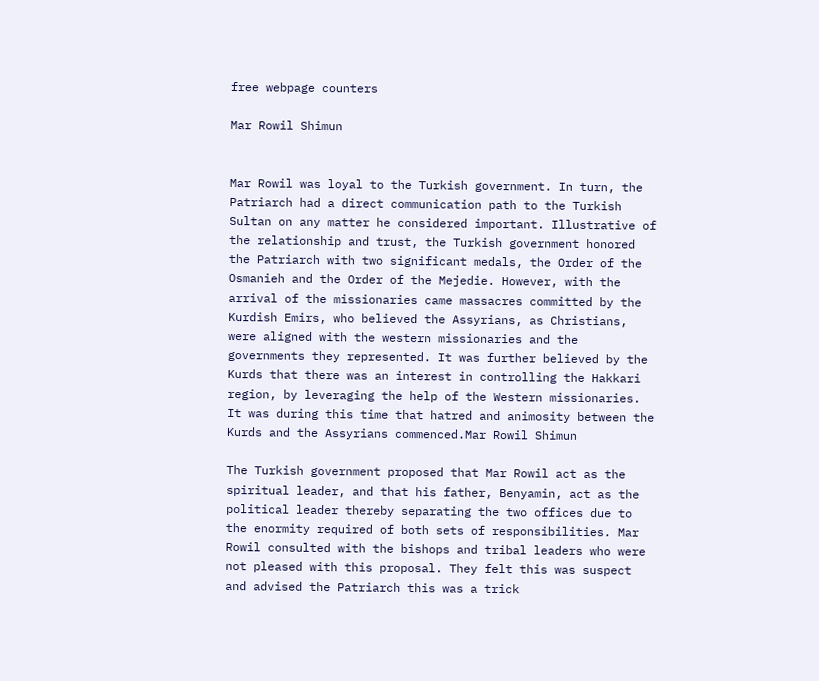free webpage counters

Mar Rowil Shimun


Mar Rowil was loyal to the Turkish government. In turn, the Patriarch had a direct communication path to the Turkish Sultan on any matter he considered important. Illustrative of the relationship and trust, the Turkish government honored the Patriarch with two significant medals, the Order of the Osmanieh and the Order of the Mejedie. However, with the arrival of the missionaries came massacres committed by the Kurdish Emirs, who believed the Assyrians, as Christians, were aligned with the western missionaries and the governments they represented. It was further believed by the Kurds that there was an interest in controlling the Hakkari region, by leveraging the help of the Western missionaries. It was during this time that hatred and animosity between the Kurds and the Assyrians commenced.Mar Rowil Shimun

The Turkish government proposed that Mar Rowil act as the spiritual leader, and that his father, Benyamin, act as the political leader thereby separating the two offices due to the enormity required of both sets of responsibilities. Mar Rowil consulted with the bishops and tribal leaders who were not pleased with this proposal. They felt this was suspect and advised the Patriarch this was a trick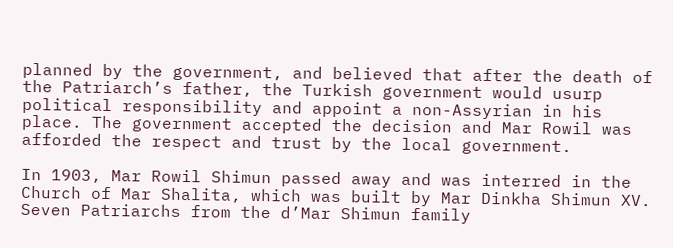planned by the government, and believed that after the death of the Patriarch’s father, the Turkish government would usurp political responsibility and appoint a non-Assyrian in his place. The government accepted the decision and Mar Rowil was afforded the respect and trust by the local government.

In 1903, Mar Rowil Shimun passed away and was interred in the Church of Mar Shalita, which was built by Mar Dinkha Shimun XV. Seven Patriarchs from the d’Mar Shimun family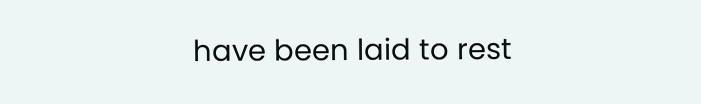have been laid to rest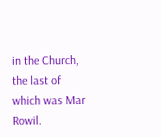in the Church, the last of which was Mar Rowil.